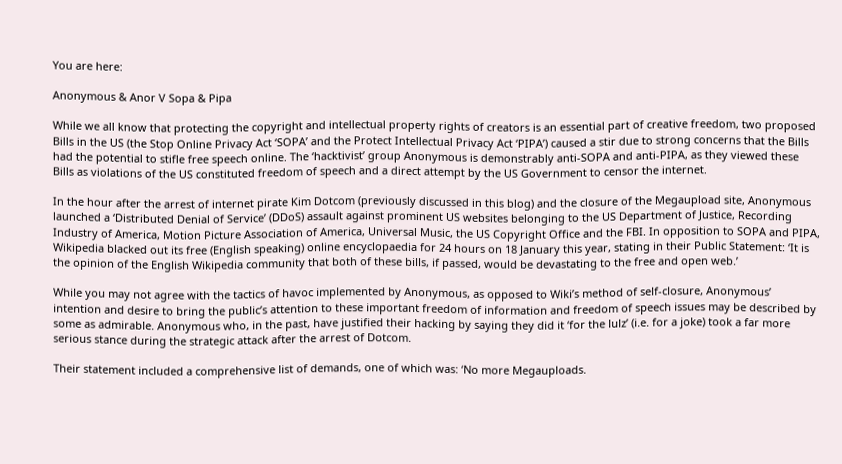You are here:

Anonymous & Anor V Sopa & Pipa

While we all know that protecting the copyright and intellectual property rights of creators is an essential part of creative freedom, two proposed Bills in the US (the Stop Online Privacy Act ‘SOPA’ and the Protect Intellectual Privacy Act ‘PIPA’) caused a stir due to strong concerns that the Bills had the potential to stifle free speech online. The ‘hacktivist’ group Anonymous is demonstrably anti-SOPA and anti-PIPA, as they viewed these Bills as violations of the US constituted freedom of speech and a direct attempt by the US Government to censor the internet.

In the hour after the arrest of internet pirate Kim Dotcom (previously discussed in this blog) and the closure of the Megaupload site, Anonymous launched a ‘Distributed Denial of Service’ (DDoS) assault against prominent US websites belonging to the US Department of Justice, Recording Industry of America, Motion Picture Association of America, Universal Music, the US Copyright Office and the FBI. In opposition to SOPA and PIPA, Wikipedia blacked out its free (English speaking) online encyclopaedia for 24 hours on 18 January this year, stating in their Public Statement: ‘It is the opinion of the English Wikipedia community that both of these bills, if passed, would be devastating to the free and open web.’

While you may not agree with the tactics of havoc implemented by Anonymous, as opposed to Wiki’s method of self-closure, Anonymous’ intention and desire to bring the public’s attention to these important freedom of information and freedom of speech issues may be described by some as admirable. Anonymous who, in the past, have justified their hacking by saying they did it ‘for the lulz’ (i.e. for a joke) took a far more serious stance during the strategic attack after the arrest of Dotcom.

Their statement included a comprehensive list of demands, one of which was: ‘No more Megauploads.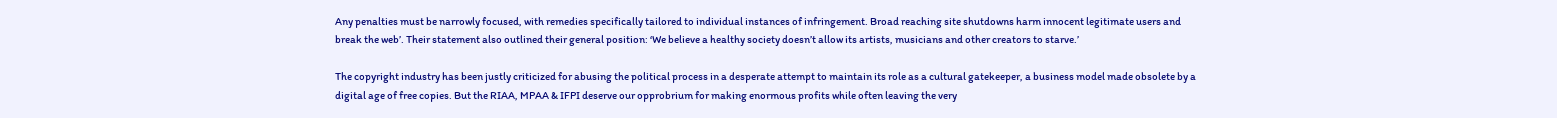Any penalties must be narrowly focused, with remedies specifically tailored to individual instances of infringement. Broad reaching site shutdowns harm innocent legitimate users and break the web’. Their statement also outlined their general position: ‘We believe a healthy society doesn’t allow its artists, musicians and other creators to starve.’

The copyright industry has been justly criticized for abusing the political process in a desperate attempt to maintain its role as a cultural gatekeeper, a business model made obsolete by a digital age of free copies. But the RIAA, MPAA & IFPI deserve our opprobrium for making enormous profits while often leaving the very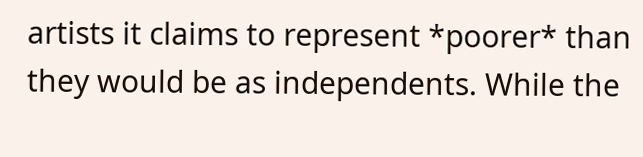artists it claims to represent *poorer* than they would be as independents. While the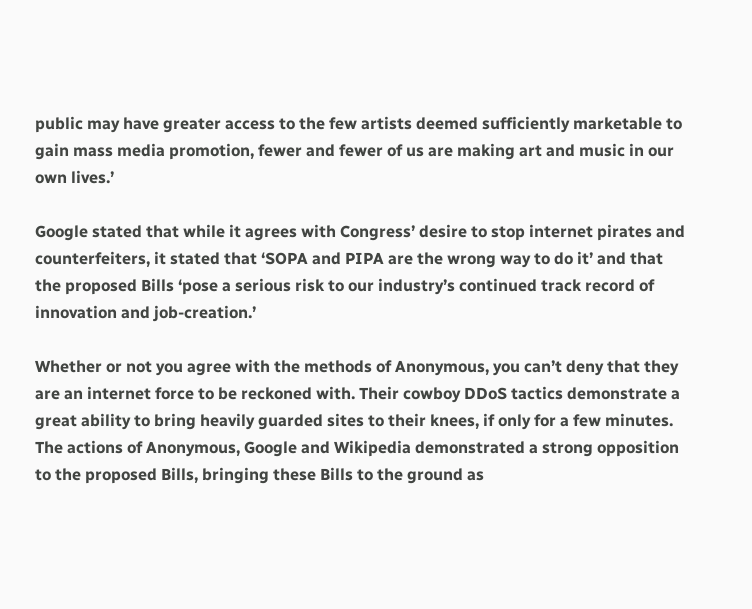public may have greater access to the few artists deemed sufficiently marketable to gain mass media promotion, fewer and fewer of us are making art and music in our own lives.’

Google stated that while it agrees with Congress’ desire to stop internet pirates and counterfeiters, it stated that ‘SOPA and PIPA are the wrong way to do it’ and that the proposed Bills ‘pose a serious risk to our industry’s continued track record of innovation and job-creation.’

Whether or not you agree with the methods of Anonymous, you can’t deny that they are an internet force to be reckoned with. Their cowboy DDoS tactics demonstrate a great ability to bring heavily guarded sites to their knees, if only for a few minutes. The actions of Anonymous, Google and Wikipedia demonstrated a strong opposition to the proposed Bills, bringing these Bills to the ground as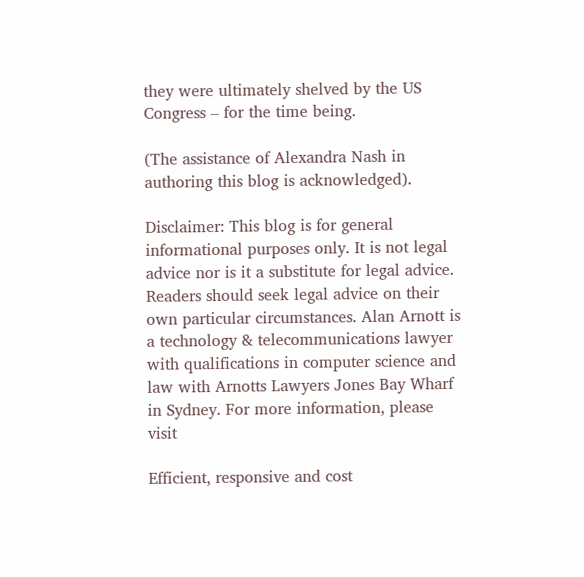they were ultimately shelved by the US Congress – for the time being.

(The assistance of Alexandra Nash in authoring this blog is acknowledged).

Disclaimer: This blog is for general informational purposes only. It is not legal advice nor is it a substitute for legal advice. Readers should seek legal advice on their own particular circumstances. Alan Arnott is a technology & telecommunications lawyer with qualifications in computer science and law with Arnotts Lawyers Jones Bay Wharf in Sydney. For more information, please visit

Efficient, responsive and cost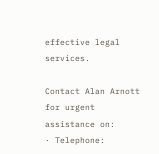effective legal services.

Contact Alan Arnott for urgent assistance on:
· Telephone: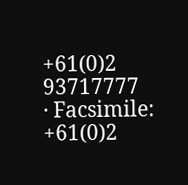+61(0)2 93717777
· Facsimile: +61(0)2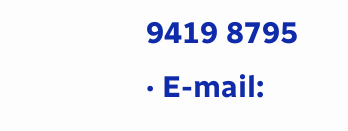9419 8795
· E-mail: